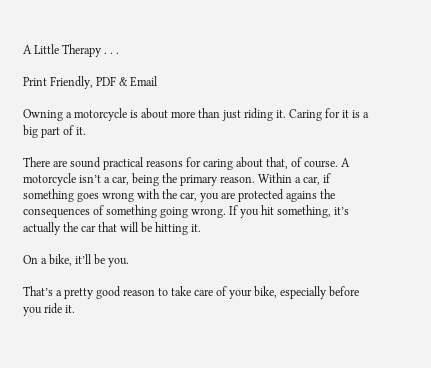A Little Therapy . . .

Print Friendly, PDF & Email

Owning a motorcycle is about more than just riding it. Caring for it is a big part of it.

There are sound practical reasons for caring about that, of course. A motorcycle isn’t a car, being the primary reason. Within a car, if something goes wrong with the car, you are protected agains the consequences of something going wrong. If you hit something, it’s actually the car that will be hitting it.

On a bike, it’ll be you.

That’s a pretty good reason to take care of your bike, especially before you ride it.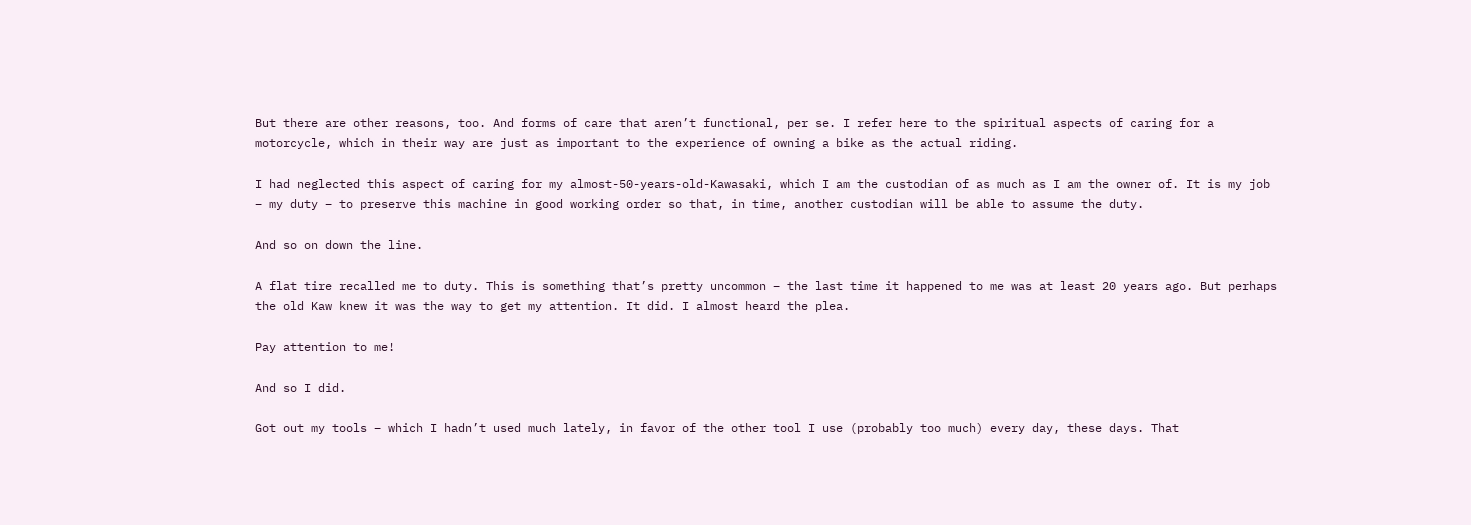But there are other reasons, too. And forms of care that aren’t functional, per se. I refer here to the spiritual aspects of caring for a motorcycle, which in their way are just as important to the experience of owning a bike as the actual riding.

I had neglected this aspect of caring for my almost-50-years-old-Kawasaki, which I am the custodian of as much as I am the owner of. It is my job – my duty – to preserve this machine in good working order so that, in time, another custodian will be able to assume the duty.

And so on down the line.

A flat tire recalled me to duty. This is something that’s pretty uncommon – the last time it happened to me was at least 20 years ago. But perhaps the old Kaw knew it was the way to get my attention. It did. I almost heard the plea.

Pay attention to me!

And so I did.

Got out my tools – which I hadn’t used much lately, in favor of the other tool I use (probably too much) every day, these days. That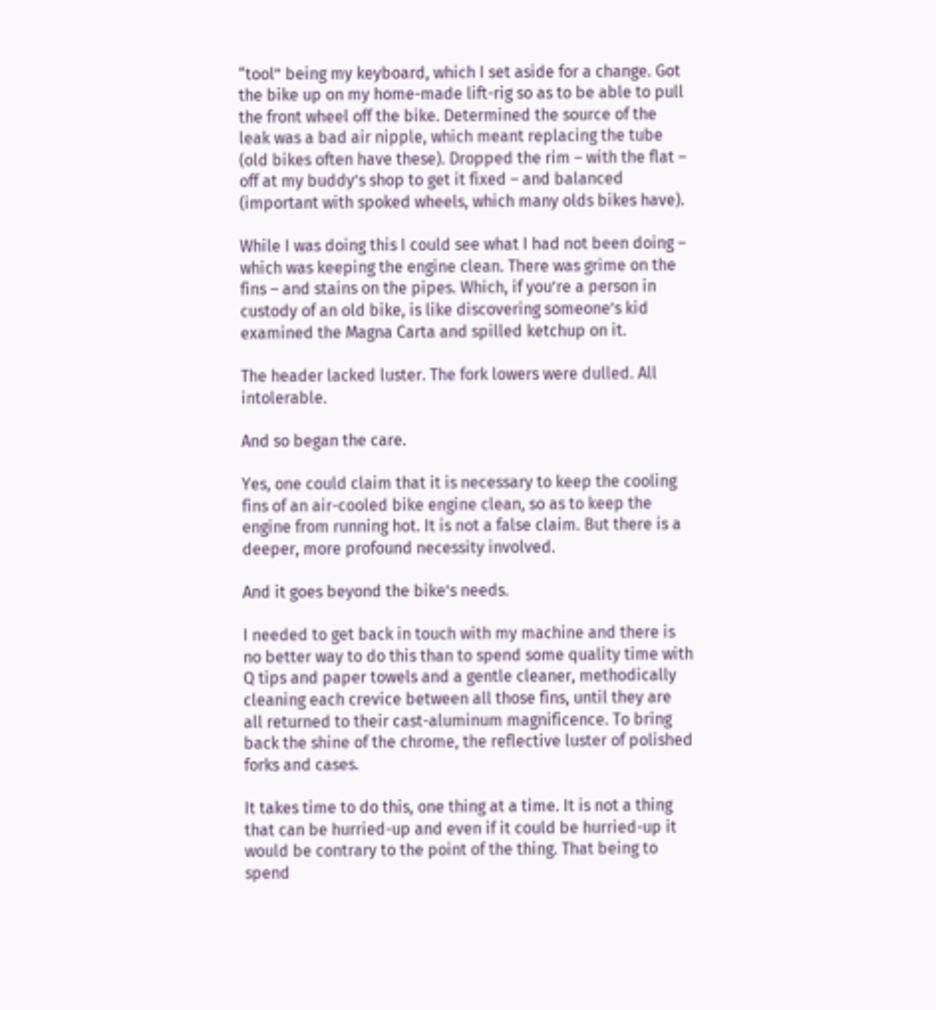“tool” being my keyboard, which I set aside for a change. Got the bike up on my home-made lift-rig so as to be able to pull the front wheel off the bike. Determined the source of the leak was a bad air nipple, which meant replacing the tube (old bikes often have these). Dropped the rim – with the flat – off at my buddy’s shop to get it fixed – and balanced (important with spoked wheels, which many olds bikes have).

While I was doing this I could see what I had not been doing – which was keeping the engine clean. There was grime on the fins – and stains on the pipes. Which, if you’re a person in custody of an old bike, is like discovering someone’s kid examined the Magna Carta and spilled ketchup on it.

The header lacked luster. The fork lowers were dulled. All intolerable.

And so began the care.

Yes, one could claim that it is necessary to keep the cooling fins of an air-cooled bike engine clean, so as to keep the engine from running hot. It is not a false claim. But there is a deeper, more profound necessity involved.

And it goes beyond the bike’s needs.

I needed to get back in touch with my machine and there is no better way to do this than to spend some quality time with Q tips and paper towels and a gentle cleaner, methodically cleaning each crevice between all those fins, until they are all returned to their cast-aluminum magnificence. To bring back the shine of the chrome, the reflective luster of polished forks and cases.

It takes time to do this, one thing at a time. It is not a thing that can be hurried-up and even if it could be hurried-up it would be contrary to the point of the thing. That being to spend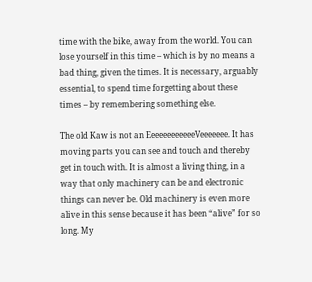time with the bike, away from the world. You can lose yourself in this time – which is by no means a bad thing, given the times. It is necessary, arguably essential, to spend time forgetting about these times – by remembering something else.

The old Kaw is not an EeeeeeeeeeeeVeeeeeee. It has moving parts you can see and touch and thereby get in touch with. It is almost a living thing, in a way that only machinery can be and electronic things can never be. Old machinery is even more alive in this sense because it has been “alive” for so long. My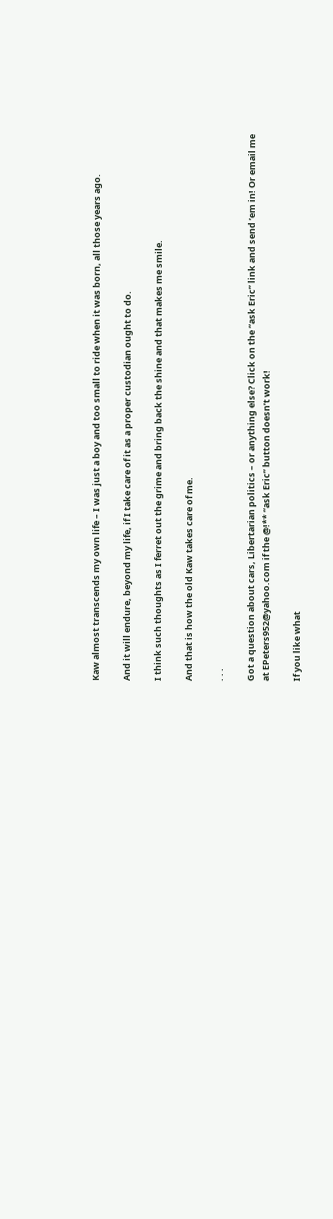Kaw almost transcends my own life – I was just a boy and too small to ride when it was born, all those years ago.

And it will endure, beyond my life, if I take care of it as a proper custodian ought to do.

I think such thoughts as I ferret out the grime and bring back the shine and that makes me smile.

And that is how the old Kaw takes care of me.

. . .

Got a question about cars, Libertarian politics – or anything else? Click on the “ask Eric” link and send ’em in! Or email me at EPeters952@yahoo.com if the @!** “ask Eric” button doesn’t work!

If you like what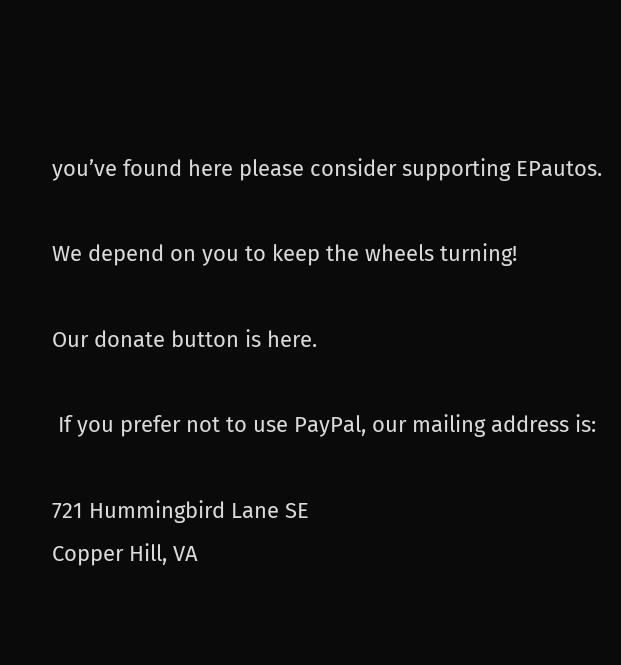you’ve found here please consider supporting EPautos.

We depend on you to keep the wheels turning!

Our donate button is here.

 If you prefer not to use PayPal, our mailing address is:

721 Hummingbird Lane SE
Copper Hill, VA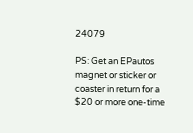24079

PS: Get an EPautos magnet or sticker or coaster in return for a $20 or more one-time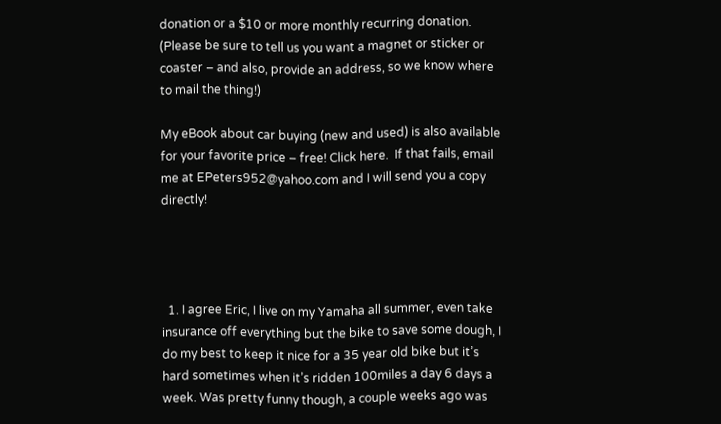donation or a $10 or more monthly recurring donation. (Please be sure to tell us you want a magnet or sticker or coaster – and also, provide an address, so we know where to mail the thing!)

My eBook about car buying (new and used) is also available for your favorite price – free! Click here.  If that fails, email me at EPeters952@yahoo.com and I will send you a copy directly!




  1. I agree Eric, I live on my Yamaha all summer, even take insurance off everything but the bike to save some dough, I do my best to keep it nice for a 35 year old bike but it’s hard sometimes when it’s ridden 100miles a day 6 days a week. Was pretty funny though, a couple weeks ago was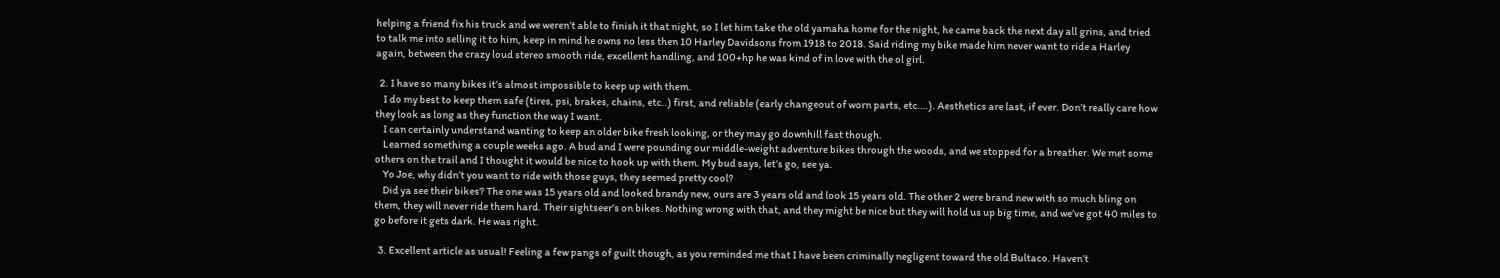helping a friend fix his truck and we weren’t able to finish it that night, so I let him take the old yamaha home for the night, he came back the next day all grins, and tried to talk me into selling it to him, keep in mind he owns no less then 10 Harley Davidsons from 1918 to 2018. Said riding my bike made him never want to ride a Harley again, between the crazy loud stereo smooth ride, excellent handling, and 100+hp he was kind of in love with the ol girl.

  2. I have so many bikes it’s almost impossible to keep up with them.
    I do my best to keep them safe (tires, psi, brakes, chains, etc..) first, and reliable (early changeout of worn parts, etc….). Aesthetics are last, if ever. Don’t really care how they look as long as they function the way I want.
    I can certainly understand wanting to keep an older bike fresh looking, or they may go downhill fast though.
    Learned something a couple weeks ago. A bud and I were pounding our middle-weight adventure bikes through the woods, and we stopped for a breather. We met some others on the trail and I thought it would be nice to hook up with them. My bud says, let’s go, see ya.
    Yo Joe, why didn’t you want to ride with those guys, they seemed pretty cool?
    Did ya see their bikes? The one was 15 years old and looked brandy new, ours are 3 years old and look 15 years old. The other 2 were brand new with so much bling on them, they will never ride them hard. Their sightseer’s on bikes. Nothing wrong with that, and they might be nice but they will hold us up big time, and we’ve got 40 miles to go before it gets dark. He was right.

  3. Excellent article as usual! Feeling a few pangs of guilt though, as you reminded me that I have been criminally negligent toward the old Bultaco. Haven’t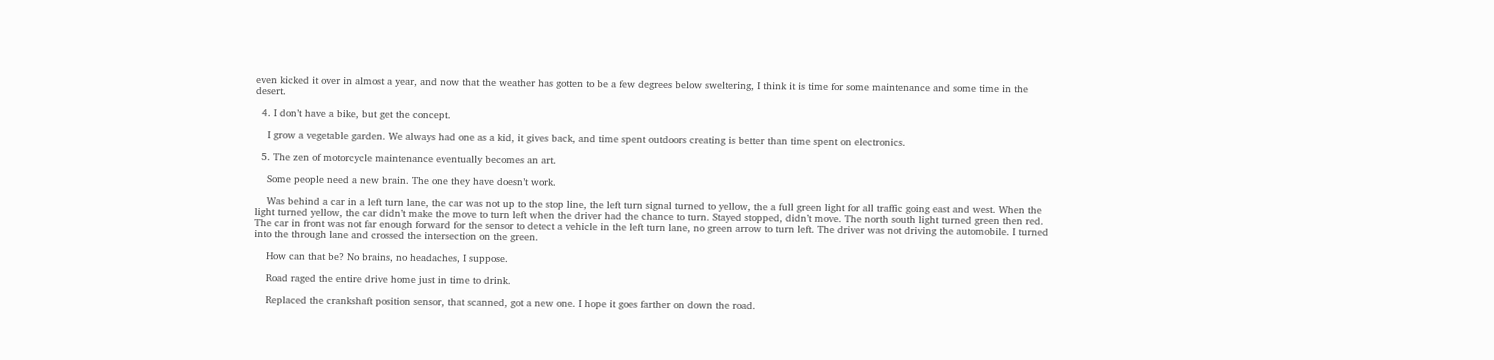even kicked it over in almost a year, and now that the weather has gotten to be a few degrees below sweltering, I think it is time for some maintenance and some time in the desert.

  4. I don’t have a bike, but get the concept.

    I grow a vegetable garden. We always had one as a kid, it gives back, and time spent outdoors creating is better than time spent on electronics.

  5. The zen of motorcycle maintenance eventually becomes an art.

    Some people need a new brain. The one they have doesn’t work.

    Was behind a car in a left turn lane, the car was not up to the stop line, the left turn signal turned to yellow, the a full green light for all traffic going east and west. When the light turned yellow, the car didn’t make the move to turn left when the driver had the chance to turn. Stayed stopped, didn’t move. The north south light turned green then red. The car in front was not far enough forward for the sensor to detect a vehicle in the left turn lane, no green arrow to turn left. The driver was not driving the automobile. I turned into the through lane and crossed the intersection on the green.

    How can that be? No brains, no headaches, I suppose.

    Road raged the entire drive home just in time to drink.

    Replaced the crankshaft position sensor, that scanned, got a new one. I hope it goes farther on down the road.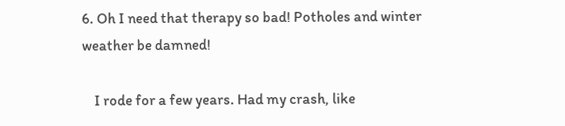6. Oh I need that therapy so bad! Potholes and winter weather be damned!

    I rode for a few years. Had my crash, like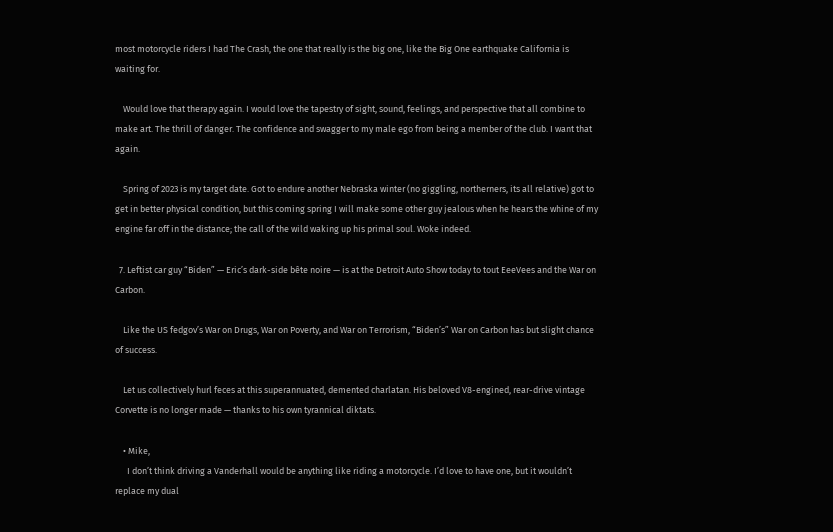most motorcycle riders I had The Crash, the one that really is the big one, like the Big One earthquake California is waiting for.

    Would love that therapy again. I would love the tapestry of sight, sound, feelings, and perspective that all combine to make art. The thrill of danger. The confidence and swagger to my male ego from being a member of the club. I want that again.

    Spring of 2023 is my target date. Got to endure another Nebraska winter (no giggling, northerners, its all relative) got to get in better physical condition, but this coming spring I will make some other guy jealous when he hears the whine of my engine far off in the distance; the call of the wild waking up his primal soul. Woke indeed.

  7. Leftist car guy “Biden” — Eric’s dark-side bête noire — is at the Detroit Auto Show today to tout EeeVees and the War on Carbon.

    Like the US fedgov’s War on Drugs, War on Poverty, and War on Terrorism, “Biden’s” War on Carbon has but slight chance of success.

    Let us collectively hurl feces at this superannuated, demented charlatan. His beloved V8-engined, rear-drive vintage Corvette is no longer made — thanks to his own tyrannical diktats.

    • Mike,
      I don’t think driving a Vanderhall would be anything like riding a motorcycle. I’d love to have one, but it wouldn’t replace my dual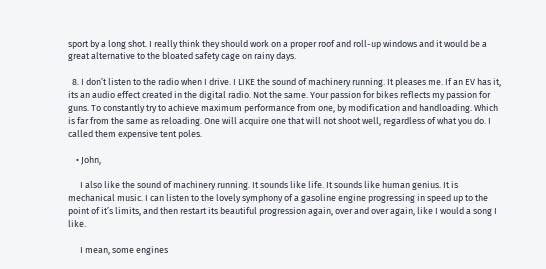sport by a long shot. I really think they should work on a proper roof and roll-up windows and it would be a great alternative to the bloated safety cage on rainy days.

  8. I don’t listen to the radio when I drive. I LIKE the sound of machinery running. It pleases me. If an EV has it, its an audio effect created in the digital radio. Not the same. Your passion for bikes reflects my passion for guns. To constantly try to achieve maximum performance from one, by modification and handloading. Which is far from the same as reloading. One will acquire one that will not shoot well, regardless of what you do. I called them expensive tent poles.

    • John,

      I also like the sound of machinery running. It sounds like life. It sounds like human genius. It is mechanical music. I can listen to the lovely symphony of a gasoline engine progressing in speed up to the point of it’s limits, and then restart its beautiful progression again, over and over again, like I would a song I like.

      I mean, some engines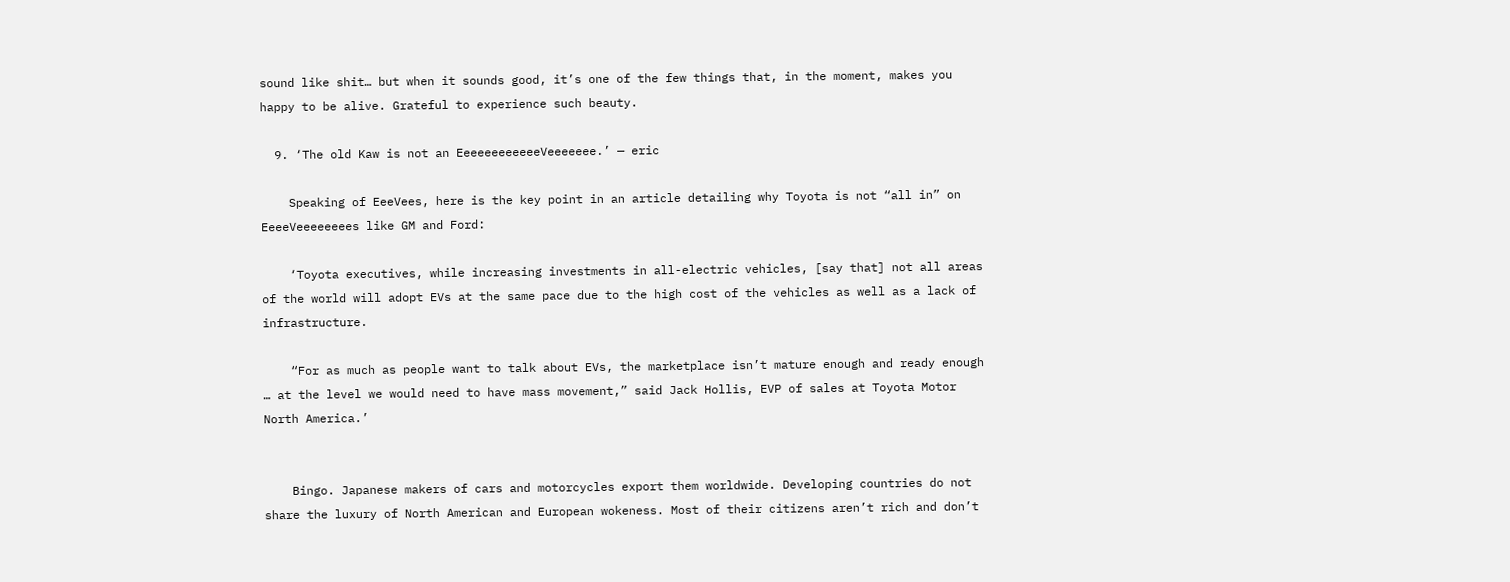sound like shit… but when it sounds good, it’s one of the few things that, in the moment, makes you happy to be alive. Grateful to experience such beauty.

  9. ‘The old Kaw is not an EeeeeeeeeeeeVeeeeeee.’ — eric

    Speaking of EeeVees, here is the key point in an article detailing why Toyota is not “all in” on EeeeVeeeeeeees like GM and Ford:

    ‘Toyota executives, while increasing investments in all-electric vehicles, [say that] not all areas of the world will adopt EVs at the same pace due to the high cost of the vehicles as well as a lack of infrastructure.

    “For as much as people want to talk about EVs, the marketplace isn’t mature enough and ready enough … at the level we would need to have mass movement,” said Jack Hollis, EVP of sales at Toyota Motor North America.’


    Bingo. Japanese makers of cars and motorcycles export them worldwide. Developing countries do not share the luxury of North American and European wokeness. Most of their citizens aren’t rich and don’t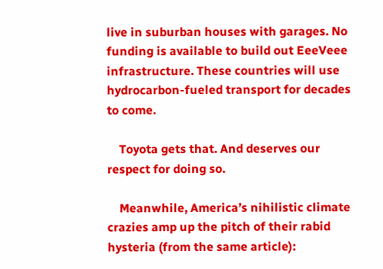live in suburban houses with garages. No funding is available to build out EeeVeee infrastructure. These countries will use hydrocarbon-fueled transport for decades to come.

    Toyota gets that. And deserves our respect for doing so.

    Meanwhile, America’s nihilistic climate crazies amp up the pitch of their rabid hysteria (from the same article):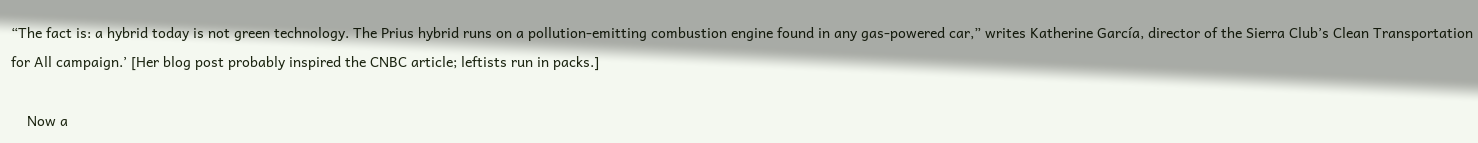“The fact is: a hybrid today is not green technology. The Prius hybrid runs on a pollution-emitting combustion engine found in any gas-powered car,” writes Katherine García, director of the Sierra Club’s Clean Transportation for All campaign.’ [Her blog post probably inspired the CNBC article; leftists run in packs.]

    Now a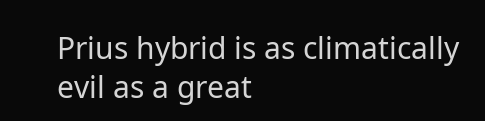Prius hybrid is as climatically evil as a great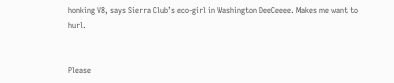honking V8, says Sierra Club’s eco-girl in Washington DeeCeeee. Makes me want to hurl.


Please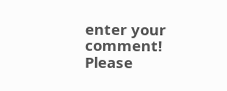enter your comment!
Please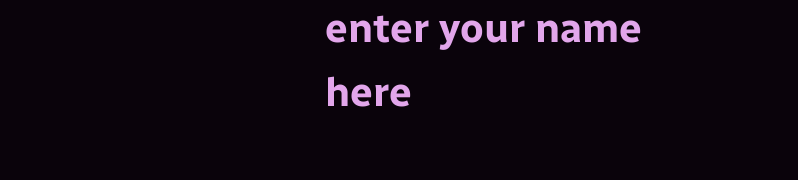enter your name here